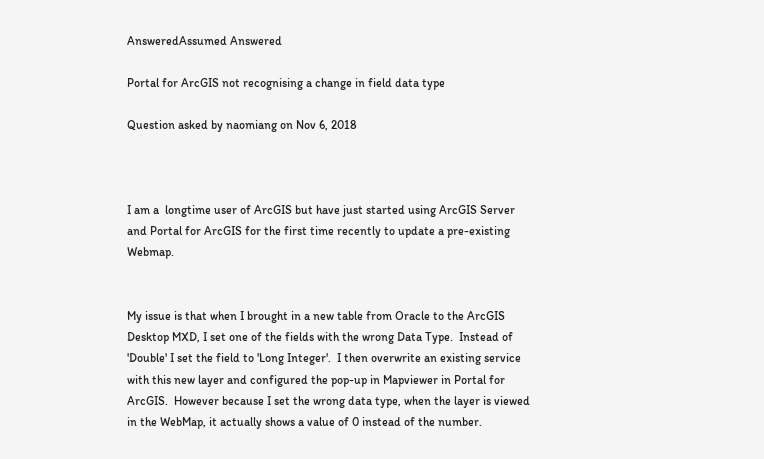AnsweredAssumed Answered

Portal for ArcGIS not recognising a change in field data type

Question asked by naomiang on Nov 6, 2018



I am a  longtime user of ArcGIS but have just started using ArcGIS Server and Portal for ArcGIS for the first time recently to update a pre-existing Webmap.


My issue is that when I brought in a new table from Oracle to the ArcGIS Desktop MXD, I set one of the fields with the wrong Data Type.  Instead of 'Double' I set the field to 'Long Integer'.  I then overwrite an existing service with this new layer and configured the pop-up in Mapviewer in Portal for ArcGIS.  However because I set the wrong data type, when the layer is viewed in the WebMap, it actually shows a value of 0 instead of the number.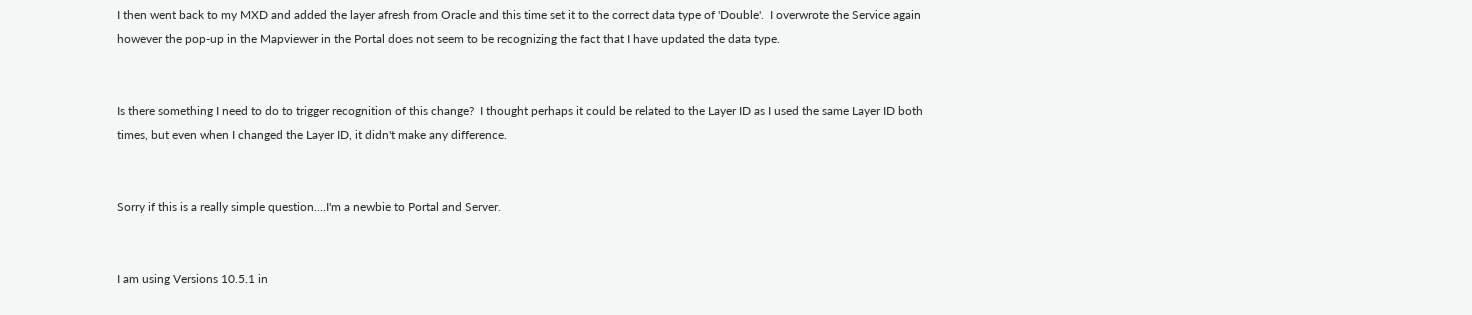I then went back to my MXD and added the layer afresh from Oracle and this time set it to the correct data type of 'Double'.  I overwrote the Service again however the pop-up in the Mapviewer in the Portal does not seem to be recognizing the fact that I have updated the data type.


Is there something I need to do to trigger recognition of this change?  I thought perhaps it could be related to the Layer ID as I used the same Layer ID both times, but even when I changed the Layer ID, it didn't make any difference.


Sorry if this is a really simple question....I'm a newbie to Portal and Server.


I am using Versions 10.5.1 in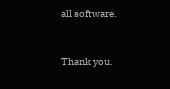all software.


Thank you.